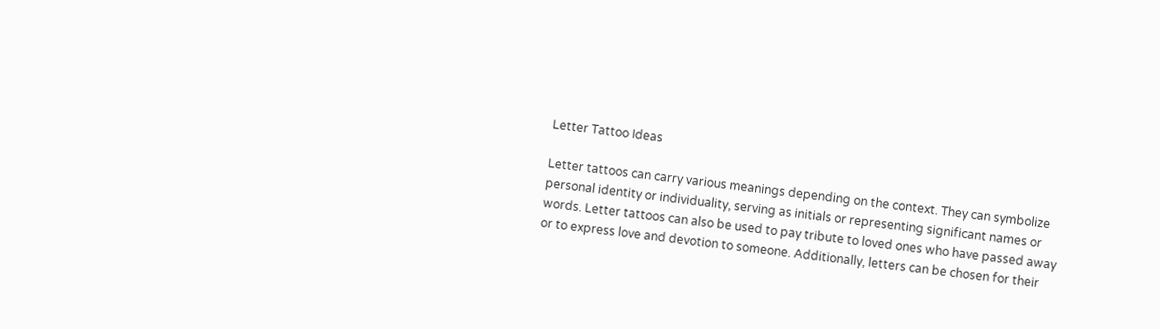Letter Tattoo Ideas

Letter tattoos can carry various meanings depending on the context. They can symbolize personal identity or individuality, serving as initials or representing significant names or words. Letter tattoos can also be used to pay tribute to loved ones who have passed away or to express love and devotion to someone. Additionally, letters can be chosen for their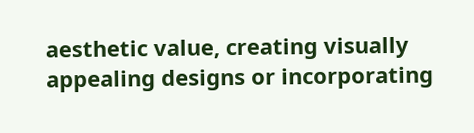aesthetic value, creating visually appealing designs or incorporating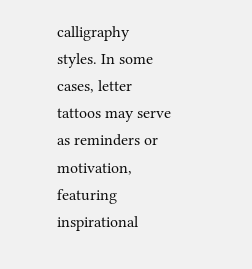calligraphy styles. In some cases, letter tattoos may serve as reminders or motivation, featuring inspirational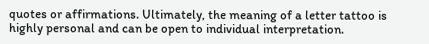quotes or affirmations. Ultimately, the meaning of a letter tattoo is highly personal and can be open to individual interpretation.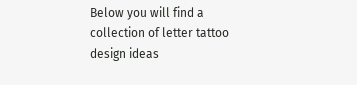Below you will find a collection of letter tattoo design ideas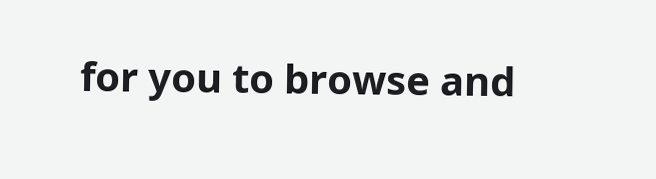for you to browse and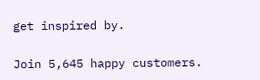get inspired by.

Join 5,645 happy customers.